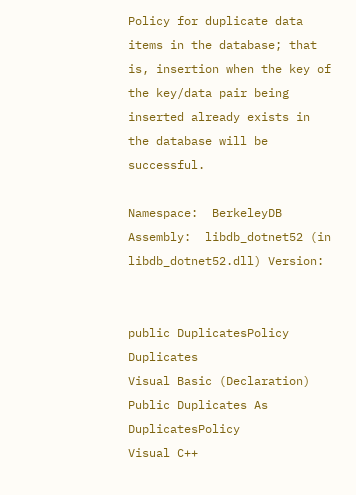Policy for duplicate data items in the database; that is, insertion when the key of the key/data pair being inserted already exists in the database will be successful.

Namespace:  BerkeleyDB
Assembly:  libdb_dotnet52 (in libdb_dotnet52.dll) Version:


public DuplicatesPolicy Duplicates
Visual Basic (Declaration)
Public Duplicates As DuplicatesPolicy
Visual C++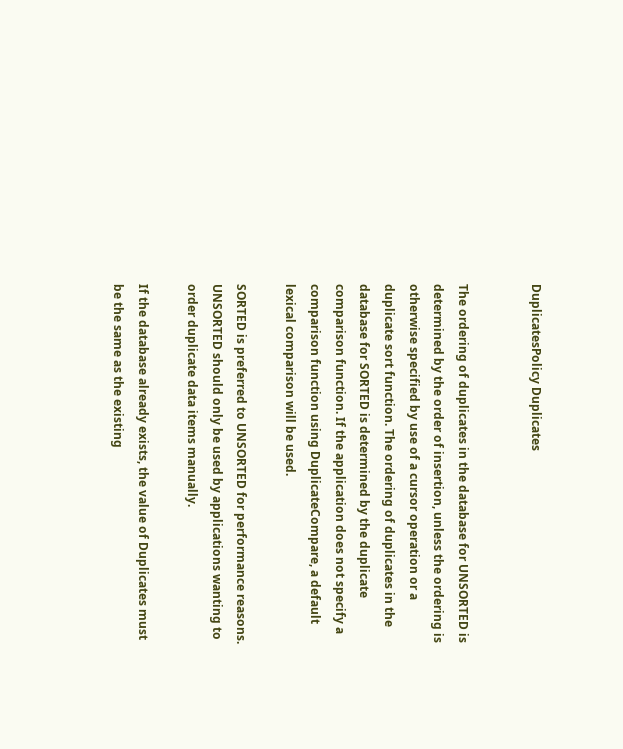DuplicatesPolicy Duplicates


The ordering of duplicates in the database for UNSORTED is determined by the order of insertion, unless the ordering is otherwise specified by use of a cursor operation or a duplicate sort function. The ordering of duplicates in the database for SORTED is determined by the duplicate comparison function. If the application does not specify a comparison function using DuplicateCompare, a default lexical comparison will be used.

SORTED is preferred to UNSORTED for performance reasons. UNSORTED should only be used by applications wanting to order duplicate data items manually.

If the database already exists, the value of Duplicates must be the same as the existing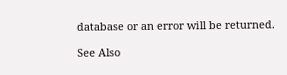database or an error will be returned.

See Also